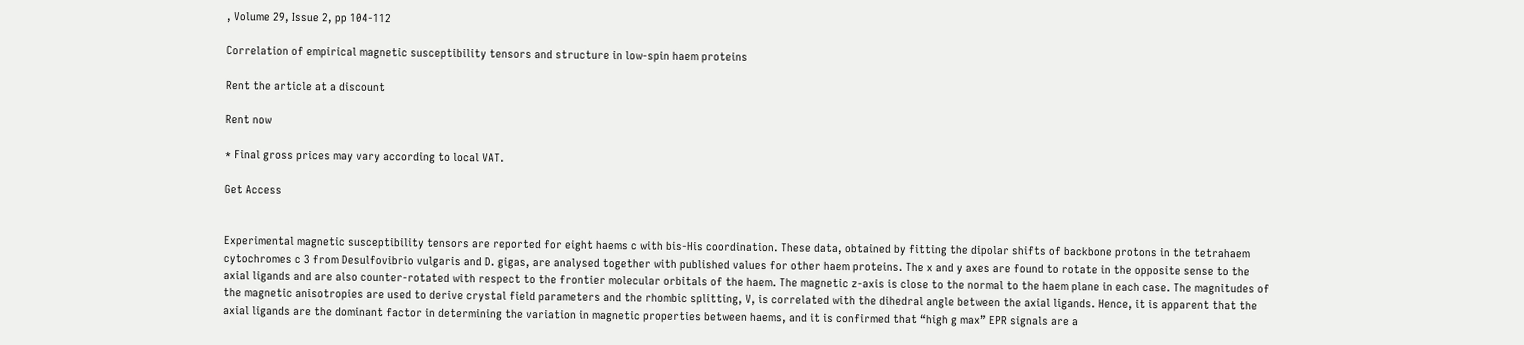, Volume 29, Issue 2, pp 104-112

Correlation of empirical magnetic susceptibility tensors and structure in low-spin haem proteins

Rent the article at a discount

Rent now

* Final gross prices may vary according to local VAT.

Get Access


Experimental magnetic susceptibility tensors are reported for eight haems c with bis-His coordination. These data, obtained by fitting the dipolar shifts of backbone protons in the tetrahaem cytochromes c 3 from Desulfovibrio vulgaris and D. gigas, are analysed together with published values for other haem proteins. The x and y axes are found to rotate in the opposite sense to the axial ligands and are also counter-rotated with respect to the frontier molecular orbitals of the haem. The magnetic z-axis is close to the normal to the haem plane in each case. The magnitudes of the magnetic anisotropies are used to derive crystal field parameters and the rhombic splitting, V, is correlated with the dihedral angle between the axial ligands. Hence, it is apparent that the axial ligands are the dominant factor in determining the variation in magnetic properties between haems, and it is confirmed that “high g max” EPR signals are a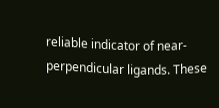reliable indicator of near-perpendicular ligands. These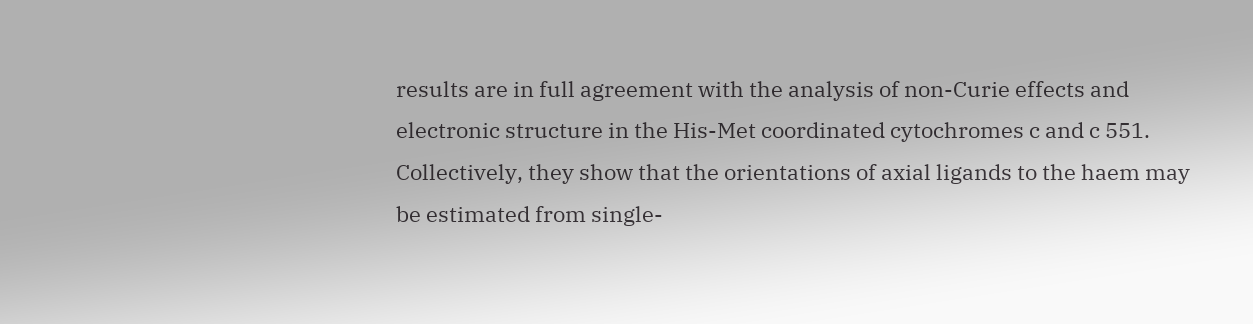results are in full agreement with the analysis of non-Curie effects and electronic structure in the His-Met coordinated cytochromes c and c 551. Collectively, they show that the orientations of axial ligands to the haem may be estimated from single-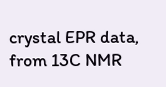crystal EPR data, from 13C NMR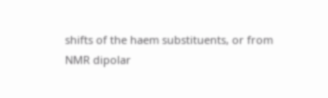shifts of the haem substituents, or from NMR dipolar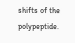shifts of the polypeptide.